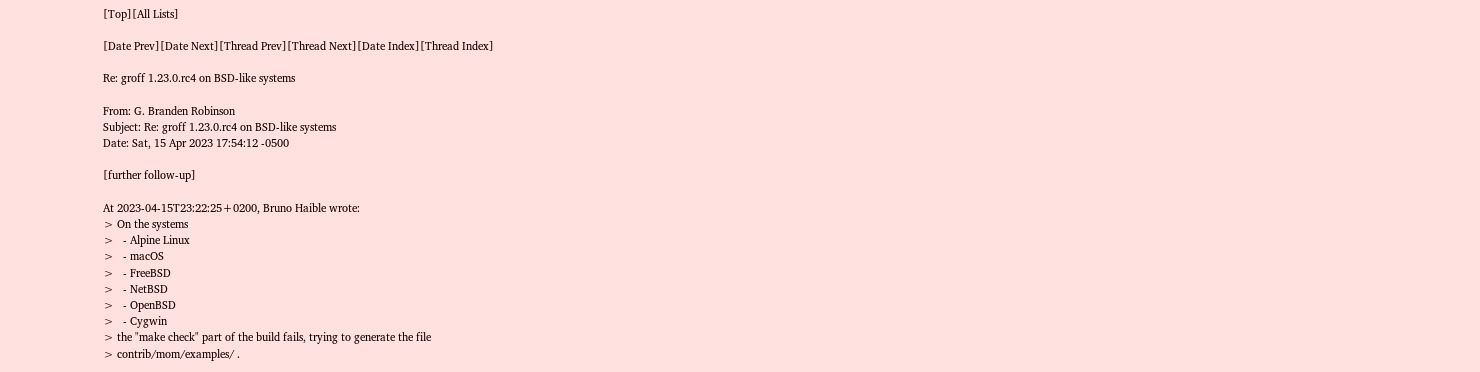[Top][All Lists]

[Date Prev][Date Next][Thread Prev][Thread Next][Date Index][Thread Index]

Re: groff 1.23.0.rc4 on BSD-like systems

From: G. Branden Robinson
Subject: Re: groff 1.23.0.rc4 on BSD-like systems
Date: Sat, 15 Apr 2023 17:54:12 -0500

[further follow-up]

At 2023-04-15T23:22:25+0200, Bruno Haible wrote:
> On the systems
>   - Alpine Linux
>   - macOS
>   - FreeBSD
>   - NetBSD
>   - OpenBSD
>   - Cygwin
> the "make check" part of the build fails, trying to generate the file
> contrib/mom/examples/ .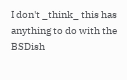I don't _think_ this has anything to do with the BSDish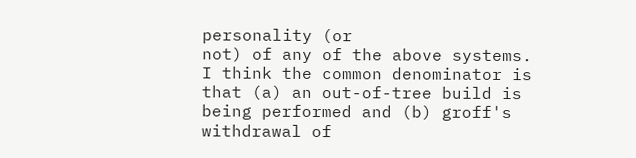personality (or
not) of any of the above systems.  I think the common denominator is
that (a) an out-of-tree build is being performed and (b) groff's
withdrawal of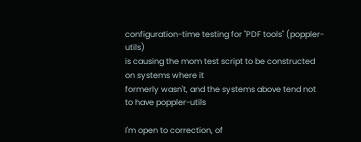configuration-time testing for "PDF tools" (poppler-utils)
is causing the mom test script to be constructed on systems where it
formerly wasn't, and the systems above tend not to have poppler-utils

I'm open to correction, of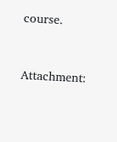course.


Attachment: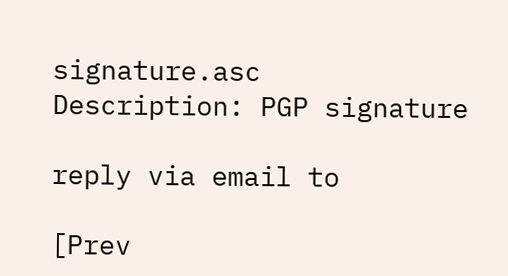signature.asc
Description: PGP signature

reply via email to

[Prev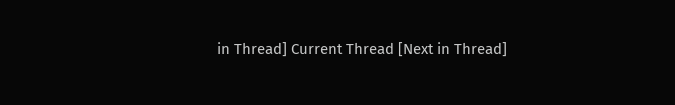in Thread] Current Thread [Next in Thread]